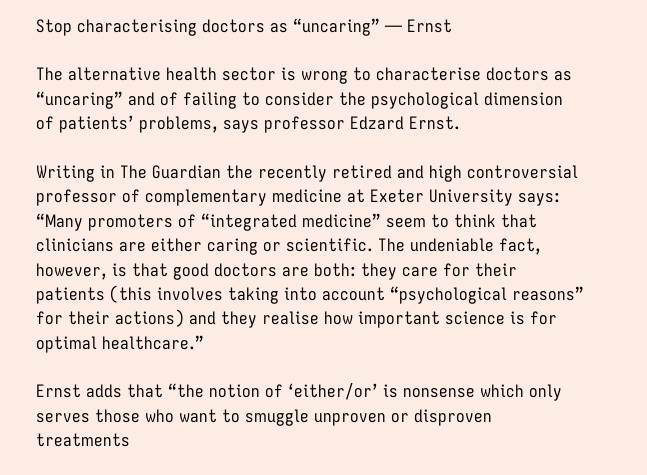Stop characterising doctors as “uncaring” — Ernst

The alternative health sector is wrong to characterise doctors as “uncaring” and of failing to consider the psychological dimension of patients’ problems, says professor Edzard Ernst.

Writing in The Guardian the recently retired and high controversial professor of complementary medicine at Exeter University says: “Many promoters of “integrated medicine” seem to think that clinicians are either caring or scientific. The undeniable fact, however, is that good doctors are both: they care for their patients (this involves taking into account “psychological reasons” for their actions) and they realise how important science is for optimal healthcare.”

Ernst adds that “the notion of ‘either/or’ is nonsense which only serves those who want to smuggle unproven or disproven treatments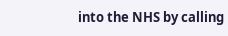into the NHS by calling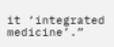it ‘integrated medicine’.”